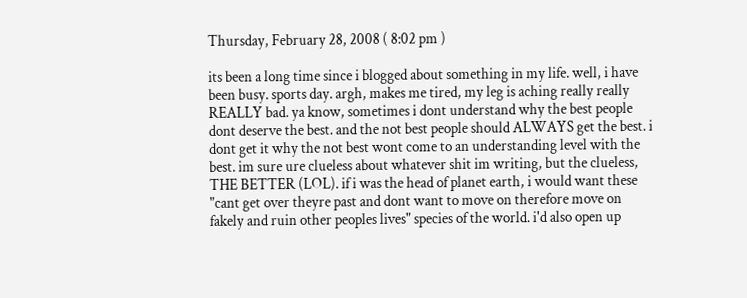Thursday, February 28, 2008 ( 8:02 pm )

its been a long time since i blogged about something in my life. well, i have been busy. sports day. argh, makes me tired, my leg is aching really really REALLY bad. ya know, sometimes i dont understand why the best people dont deserve the best. and the not best people should ALWAYS get the best. i dont get it why the not best wont come to an understanding level with the best. im sure ure clueless about whatever shit im writing, but the clueless, THE BETTER (LOL). if i was the head of planet earth, i would want these "cant get over theyre past and dont want to move on therefore move on fakely and ruin other peoples lives" species of the world. i'd also open up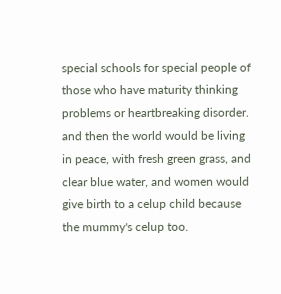special schools for special people of those who have maturity thinking problems or heartbreaking disorder. and then the world would be living in peace, with fresh green grass, and clear blue water, and women would give birth to a celup child because the mummy's celup too.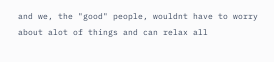and we, the "good" people, wouldnt have to worry about alot of things and can relax all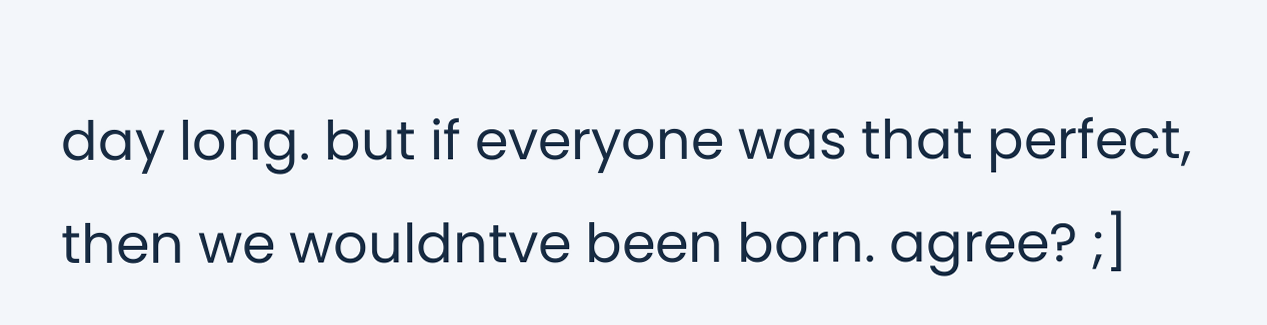day long. but if everyone was that perfect, then we wouldntve been born. agree? ;]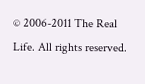© 2006-2011 The Real Life. All rights reserved.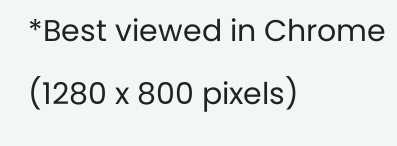*Best viewed in Chrome (1280 x 800 pixels)